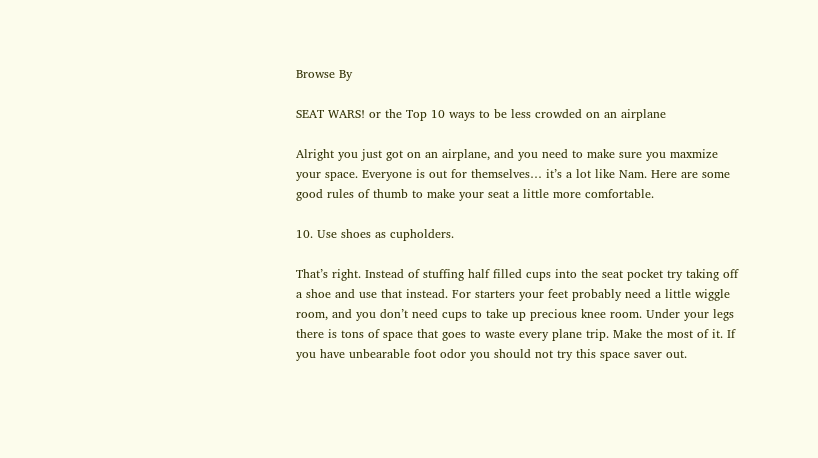Browse By

SEAT WARS! or the Top 10 ways to be less crowded on an airplane

Alright you just got on an airplane, and you need to make sure you maxmize your space. Everyone is out for themselves… it’s a lot like Nam. Here are some good rules of thumb to make your seat a little more comfortable.

10. Use shoes as cupholders.

That’s right. Instead of stuffing half filled cups into the seat pocket try taking off a shoe and use that instead. For starters your feet probably need a little wiggle room, and you don’t need cups to take up precious knee room. Under your legs there is tons of space that goes to waste every plane trip. Make the most of it. If you have unbearable foot odor you should not try this space saver out.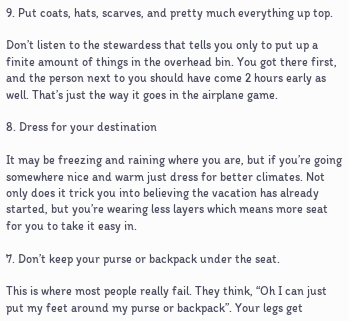9. Put coats, hats, scarves, and pretty much everything up top.

Don’t listen to the stewardess that tells you only to put up a finite amount of things in the overhead bin. You got there first, and the person next to you should have come 2 hours early as well. That’s just the way it goes in the airplane game.

8. Dress for your destination

It may be freezing and raining where you are, but if you’re going somewhere nice and warm just dress for better climates. Not only does it trick you into believing the vacation has already started, but you’re wearing less layers which means more seat for you to take it easy in.

7. Don’t keep your purse or backpack under the seat.

This is where most people really fail. They think, “Oh I can just put my feet around my purse or backpack”. Your legs get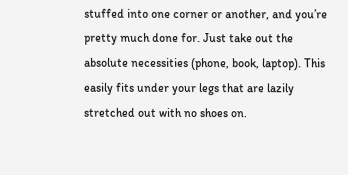stuffed into one corner or another, and you’re pretty much done for. Just take out the absolute necessities (phone, book, laptop). This easily fits under your legs that are lazily stretched out with no shoes on.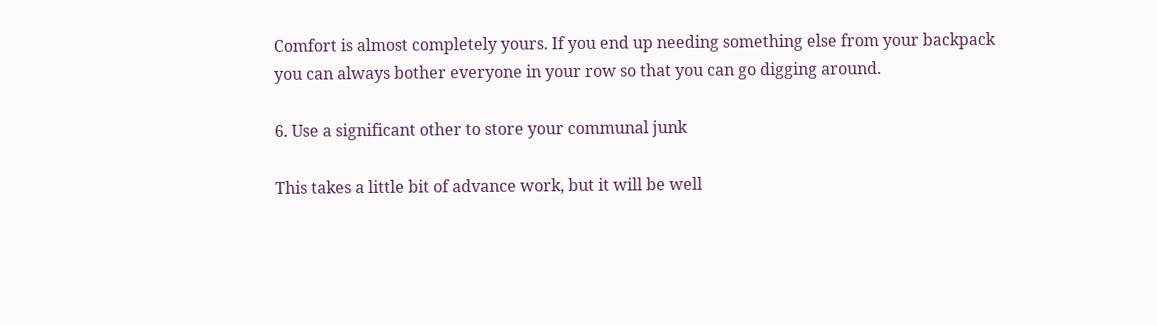Comfort is almost completely yours. If you end up needing something else from your backpack you can always bother everyone in your row so that you can go digging around.

6. Use a significant other to store your communal junk

This takes a little bit of advance work, but it will be well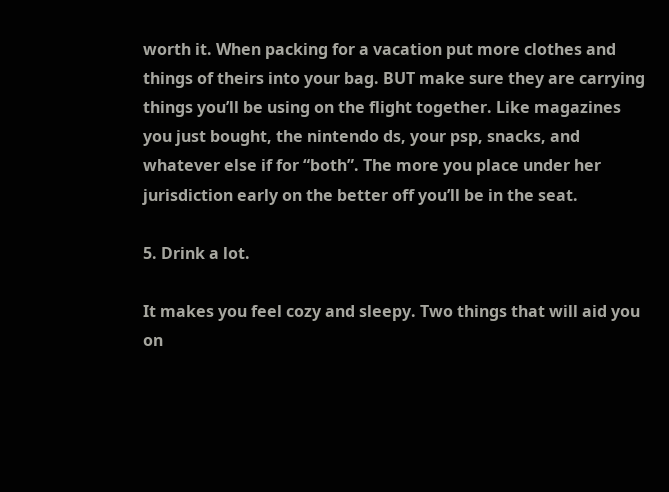worth it. When packing for a vacation put more clothes and things of theirs into your bag. BUT make sure they are carrying things you’ll be using on the flight together. Like magazines you just bought, the nintendo ds, your psp, snacks, and whatever else if for “both”. The more you place under her jurisdiction early on the better off you’ll be in the seat.

5. Drink a lot.

It makes you feel cozy and sleepy. Two things that will aid you on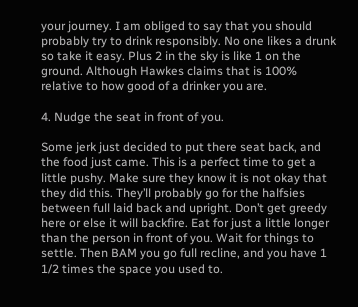your journey. I am obliged to say that you should probably try to drink responsibly. No one likes a drunk so take it easy. Plus 2 in the sky is like 1 on the ground. Although Hawkes claims that is 100% relative to how good of a drinker you are.

4. Nudge the seat in front of you.

Some jerk just decided to put there seat back, and the food just came. This is a perfect time to get a little pushy. Make sure they know it is not okay that they did this. They’ll probably go for the halfsies between full laid back and upright. Don’t get greedy here or else it will backfire. Eat for just a little longer than the person in front of you. Wait for things to settle. Then BAM you go full recline, and you have 1 1/2 times the space you used to.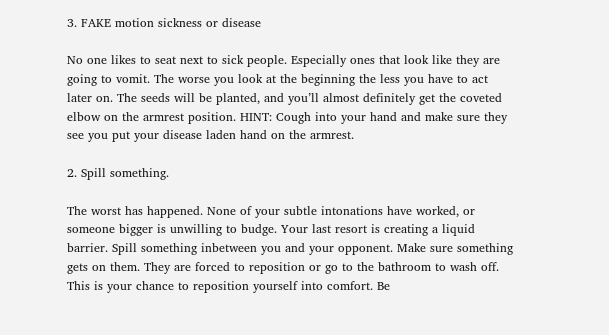3. FAKE motion sickness or disease

No one likes to seat next to sick people. Especially ones that look like they are going to vomit. The worse you look at the beginning the less you have to act later on. The seeds will be planted, and you’ll almost definitely get the coveted elbow on the armrest position. HINT: Cough into your hand and make sure they see you put your disease laden hand on the armrest.

2. Spill something.

The worst has happened. None of your subtle intonations have worked, or someone bigger is unwilling to budge. Your last resort is creating a liquid barrier. Spill something inbetween you and your opponent. Make sure something gets on them. They are forced to reposition or go to the bathroom to wash off. This is your chance to reposition yourself into comfort. Be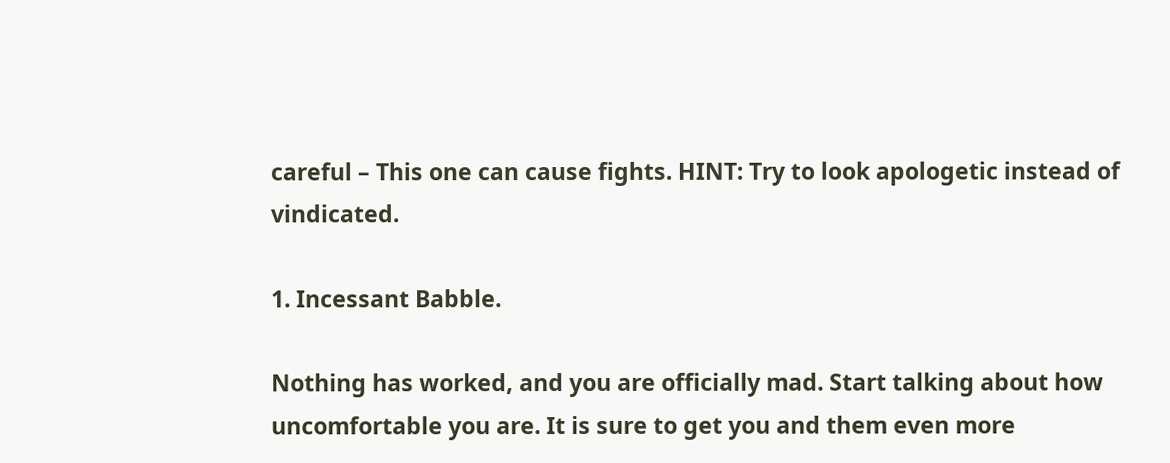careful – This one can cause fights. HINT: Try to look apologetic instead of vindicated.

1. Incessant Babble.

Nothing has worked, and you are officially mad. Start talking about how uncomfortable you are. It is sure to get you and them even more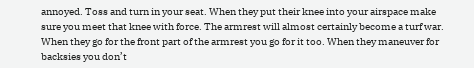annoyed. Toss and turn in your seat. When they put their knee into your airspace make sure you meet that knee with force. The armrest will almost certainly become a turf war. When they go for the front part of the armrest you go for it too. When they maneuver for backsies you don’t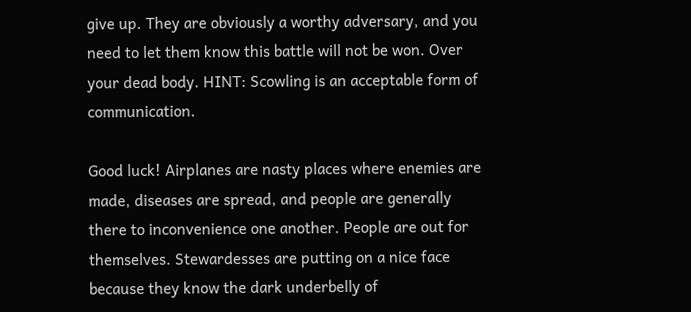give up. They are obviously a worthy adversary, and you need to let them know this battle will not be won. Over your dead body. HINT: Scowling is an acceptable form of communication.

Good luck! Airplanes are nasty places where enemies are made, diseases are spread, and people are generally there to inconvenience one another. People are out for themselves. Stewardesses are putting on a nice face because they know the dark underbelly of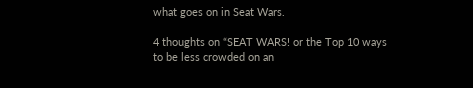what goes on in Seat Wars.

4 thoughts on “SEAT WARS! or the Top 10 ways to be less crowded on an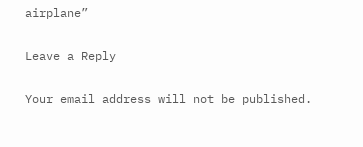airplane”

Leave a Reply

Your email address will not be published.